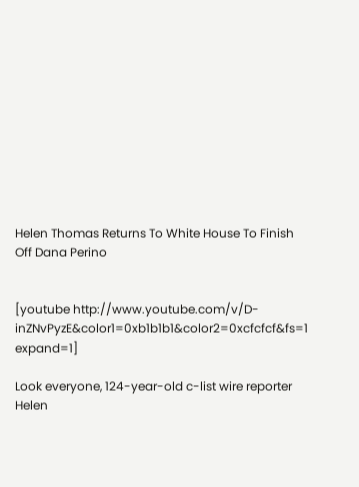Helen Thomas Returns To White House To Finish Off Dana Perino


[youtube http://www.youtube.com/v/D-inZNvPyzE&color1=0xb1b1b1&color2=0xcfcfcf&fs=1 expand=1]

Look everyone, 124-year-old c-list wire reporter Helen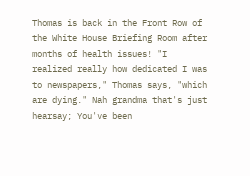Thomas is back in the Front Row of the White House Briefing Room after months of health issues! "I realized really how dedicated I was to newspapers," Thomas says, "which are dying." Nah grandma that's just hearsay; You've been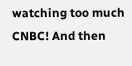watching too much CNBC! And then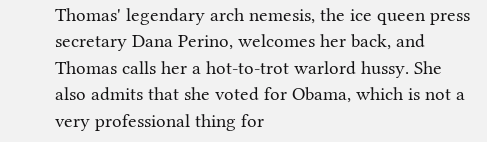Thomas' legendary arch nemesis, the ice queen press secretary Dana Perino, welcomes her back, and Thomas calls her a hot-to-trot warlord hussy. She also admits that she voted for Obama, which is not a very professional thing for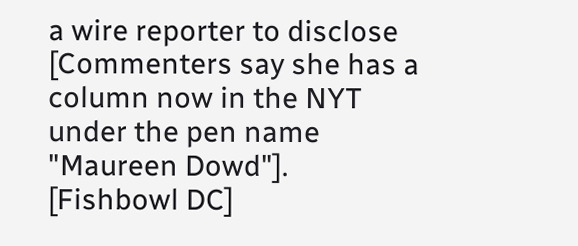a wire reporter to disclose [Commenters say she has a column now in the NYT under the pen name "Maureen Dowd"]. [Fishbowl DC]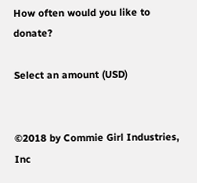How often would you like to donate?

Select an amount (USD)


©2018 by Commie Girl Industries, Inc